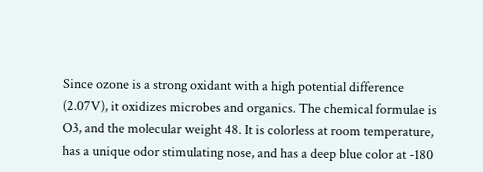Since ozone is a strong oxidant with a high potential difference (2.07V), it oxidizes microbes and organics. The chemical formulae is O3, and the molecular weight 48. It is colorless at room temperature, has a unique odor stimulating nose, and has a deep blue color at -180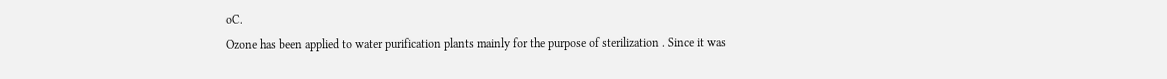oC.
Ozone has been applied to water purification plants mainly for the purpose of sterilization . Since it was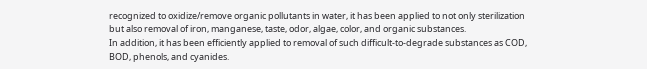recognized to oxidize/remove organic pollutants in water, it has been applied to not only sterilization but also removal of iron, manganese, taste, odor, algae, color, and organic substances.
In addition, it has been efficiently applied to removal of such difficult-to-degrade substances as COD, BOD, phenols, and cyanides.